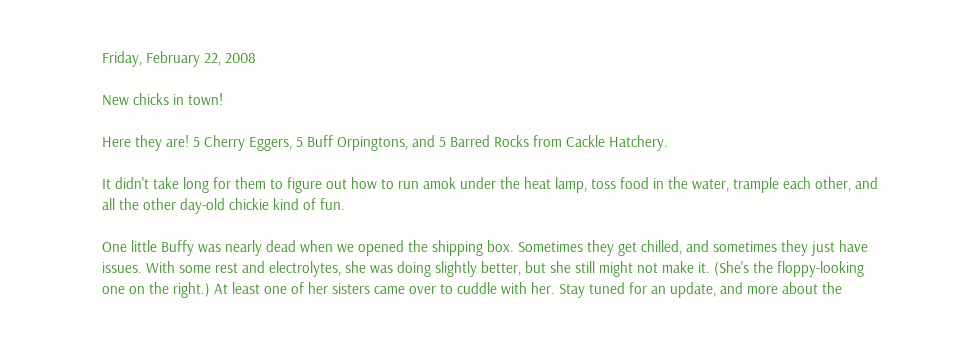Friday, February 22, 2008

New chicks in town!

Here they are! 5 Cherry Eggers, 5 Buff Orpingtons, and 5 Barred Rocks from Cackle Hatchery.

It didn't take long for them to figure out how to run amok under the heat lamp, toss food in the water, trample each other, and all the other day-old chickie kind of fun.

One little Buffy was nearly dead when we opened the shipping box. Sometimes they get chilled, and sometimes they just have issues. With some rest and electrolytes, she was doing slightly better, but she still might not make it. (She's the floppy-looking one on the right.) At least one of her sisters came over to cuddle with her. Stay tuned for an update, and more about the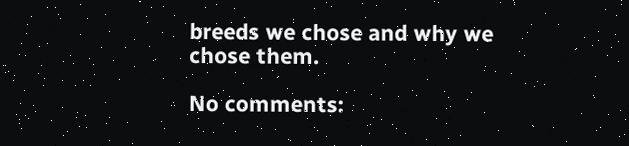breeds we chose and why we chose them.

No comments: